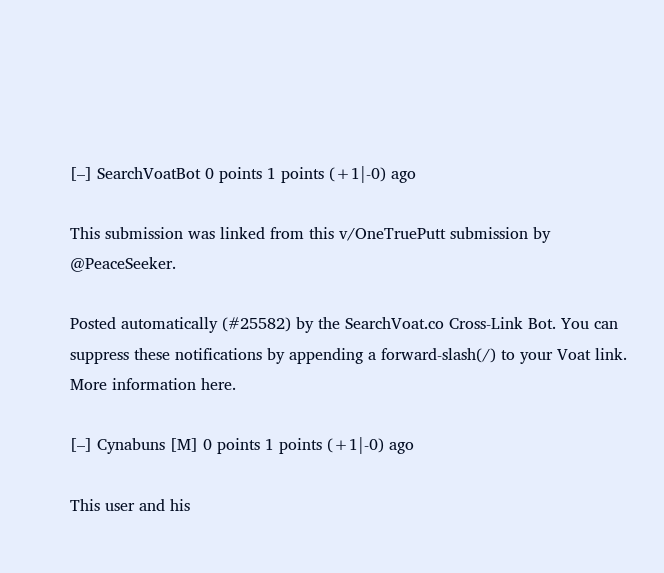[–] SearchVoatBot 0 points 1 points (+1|-0) ago

This submission was linked from this v/OneTruePutt submission by @PeaceSeeker.

Posted automatically (#25582) by the SearchVoat.co Cross-Link Bot. You can suppress these notifications by appending a forward-slash(/) to your Voat link. More information here.

[–] Cynabuns [M] 0 points 1 points (+1|-0) ago

This user and his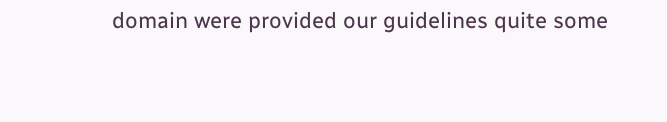domain were provided our guidelines quite some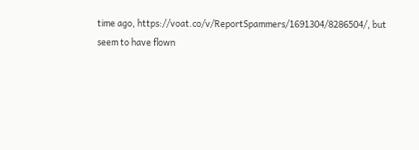time ago, https://voat.co/v/ReportSpammers/1691304/8286504/, but seem to have flown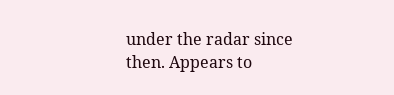under the radar since then. Appears to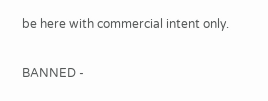be here with commercial intent only.

BANNED -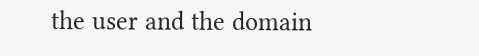the user and the domain